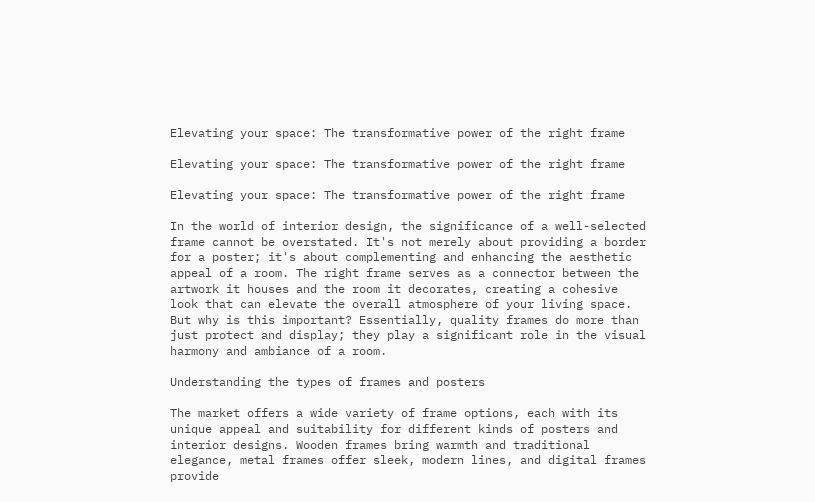Elevating your space: The transformative power of the right frame

Elevating your space: The transformative power of the right frame

Elevating your space: The transformative power of the right frame

In the world of interior design, the significance of a well-selected frame cannot be overstated. It's not merely about providing a border for a poster; it's about complementing and enhancing the aesthetic appeal of a room. The right frame serves as a connector between the artwork it houses and the room it decorates, creating a cohesive look that can elevate the overall atmosphere of your living space. But why is this important? Essentially, quality frames do more than just protect and display; they play a significant role in the visual harmony and ambiance of a room.

Understanding the types of frames and posters

The market offers a wide variety of frame options, each with its unique appeal and suitability for different kinds of posters and interior designs. Wooden frames bring warmth and traditional elegance, metal frames offer sleek, modern lines, and digital frames provide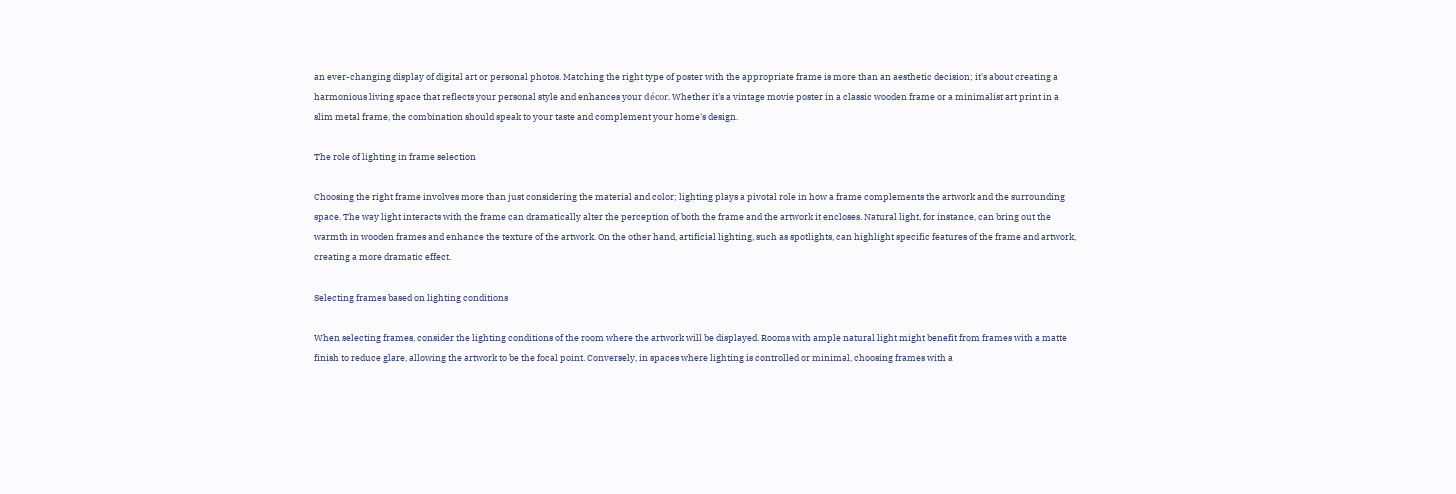an ever-changing display of digital art or personal photos. Matching the right type of poster with the appropriate frame is more than an aesthetic decision; it's about creating a harmonious living space that reflects your personal style and enhances your décor. Whether it's a vintage movie poster in a classic wooden frame or a minimalist art print in a slim metal frame, the combination should speak to your taste and complement your home's design.

The role of lighting in frame selection

Choosing the right frame involves more than just considering the material and color; lighting plays a pivotal role in how a frame complements the artwork and the surrounding space. The way light interacts with the frame can dramatically alter the perception of both the frame and the artwork it encloses. Natural light, for instance, can bring out the warmth in wooden frames and enhance the texture of the artwork. On the other hand, artificial lighting, such as spotlights, can highlight specific features of the frame and artwork, creating a more dramatic effect.

Selecting frames based on lighting conditions

When selecting frames, consider the lighting conditions of the room where the artwork will be displayed. Rooms with ample natural light might benefit from frames with a matte finish to reduce glare, allowing the artwork to be the focal point. Conversely, in spaces where lighting is controlled or minimal, choosing frames with a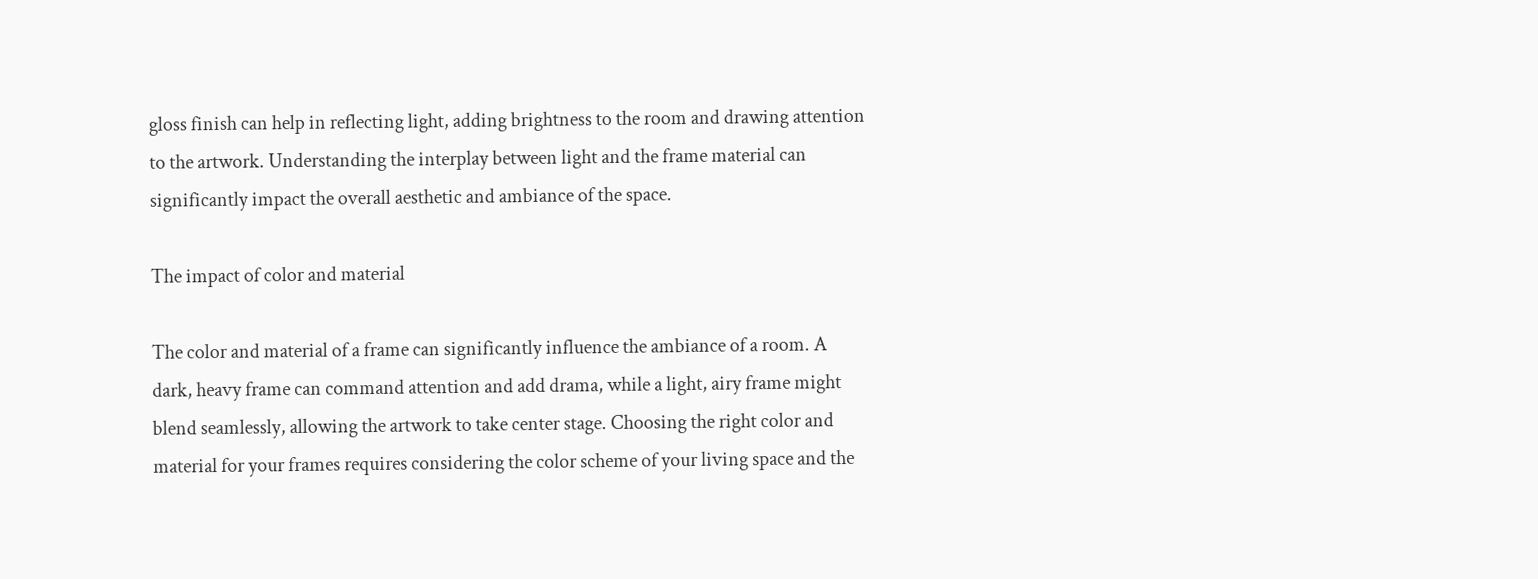gloss finish can help in reflecting light, adding brightness to the room and drawing attention to the artwork. Understanding the interplay between light and the frame material can significantly impact the overall aesthetic and ambiance of the space.

The impact of color and material

The color and material of a frame can significantly influence the ambiance of a room. A dark, heavy frame can command attention and add drama, while a light, airy frame might blend seamlessly, allowing the artwork to take center stage. Choosing the right color and material for your frames requires considering the color scheme of your living space and the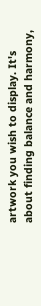artwork you wish to display. It's about finding balance and harmony,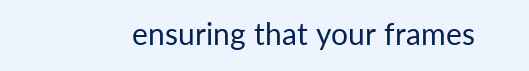ensuring that your frames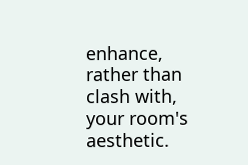enhance, rather than clash with, your room's aesthetic.